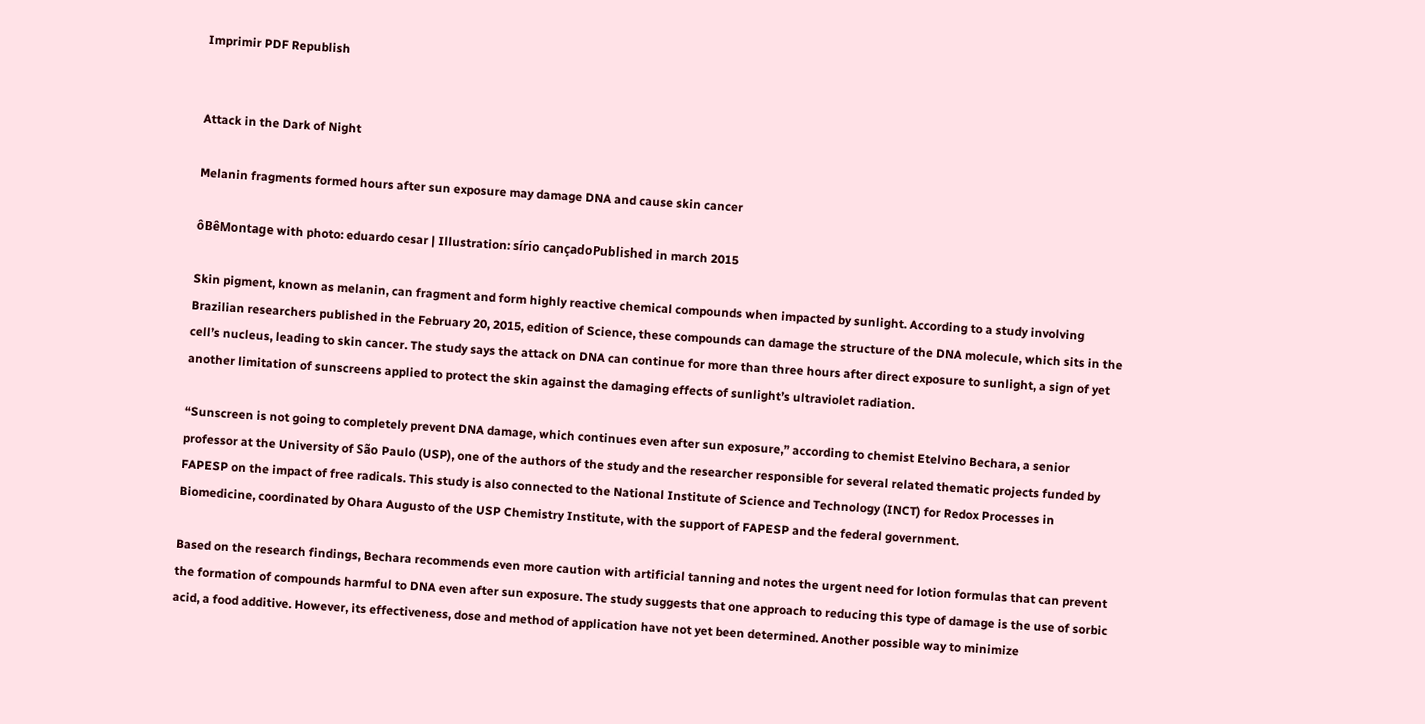Imprimir PDF Republish


Attack in the Dark of Night

Melanin fragments formed hours after sun exposure may damage DNA and cause skin cancer

ôBêMontage with photo: eduardo cesar | Illustration: sírio cançadoPublished in march 2015

Skin pigment, known as melanin, can fragment and form highly reactive chemical compounds when impacted by sunlight. According to a study involving Brazilian researchers published in the February 20, 2015, edition of Science, these compounds can damage the structure of the DNA molecule, which sits in the cell’s nucleus, leading to skin cancer. The study says the attack on DNA can continue for more than three hours after direct exposure to sunlight, a sign of yet another limitation of sunscreens applied to protect the skin against the damaging effects of sunlight’s ultraviolet radiation.

“Sunscreen is not going to completely prevent DNA damage, which continues even after sun exposure,” according to chemist Etelvino Bechara, a senior professor at the University of São Paulo (USP), one of the authors of the study and the researcher responsible for several related thematic projects funded by FAPESP on the impact of free radicals. This study is also connected to the National Institute of Science and Technology (INCT) for Redox Processes in Biomedicine, coordinated by Ohara Augusto of the USP Chemistry Institute, with the support of FAPESP and the federal government.

Based on the research findings, Bechara recommends even more caution with artificial tanning and notes the urgent need for lotion formulas that can prevent the formation of compounds harmful to DNA even after sun exposure. The study suggests that one approach to reducing this type of damage is the use of sorbic acid, a food additive. However, its effectiveness, dose and method of application have not yet been determined. Another possible way to minimize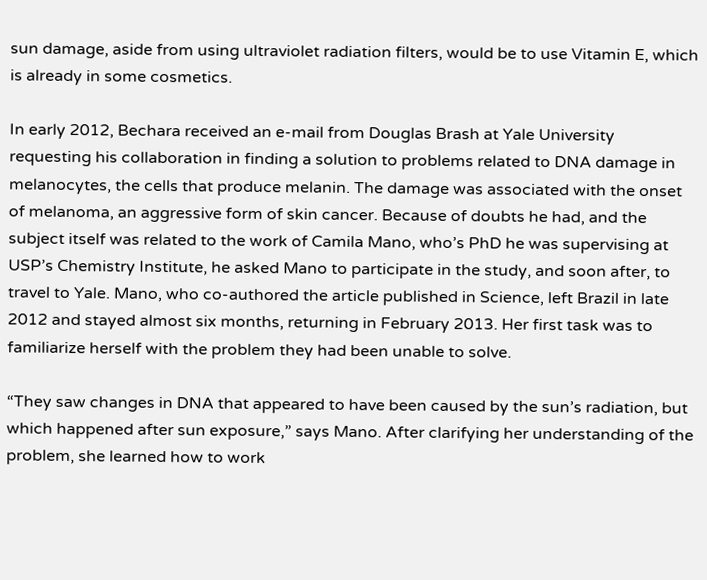sun damage, aside from using ultraviolet radiation filters, would be to use Vitamin E, which is already in some cosmetics.

In early 2012, Bechara received an e-mail from Douglas Brash at Yale University requesting his collaboration in finding a solution to problems related to DNA damage in melanocytes, the cells that produce melanin. The damage was associated with the onset of melanoma, an aggressive form of skin cancer. Because of doubts he had, and the subject itself was related to the work of Camila Mano, who’s PhD he was supervising at USP’s Chemistry Institute, he asked Mano to participate in the study, and soon after, to travel to Yale. Mano, who co-authored the article published in Science, left Brazil in late 2012 and stayed almost six months, returning in February 2013. Her first task was to familiarize herself with the problem they had been unable to solve.

“They saw changes in DNA that appeared to have been caused by the sun’s radiation, but which happened after sun exposure,” says Mano. After clarifying her understanding of the problem, she learned how to work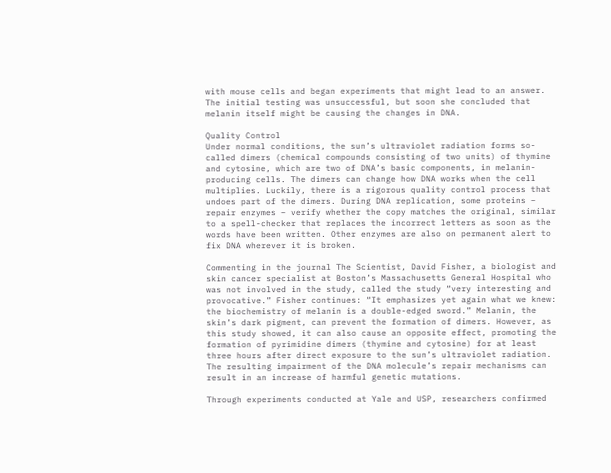with mouse cells and began experiments that might lead to an answer. The initial testing was unsuccessful, but soon she concluded that melanin itself might be causing the changes in DNA.

Quality Control
Under normal conditions, the sun’s ultraviolet radiation forms so-called dimers (chemical compounds consisting of two units) of thymine and cytosine, which are two of DNA’s basic components, in melanin-producing cells. The dimers can change how DNA works when the cell multiplies. Luckily, there is a rigorous quality control process that undoes part of the dimers. During DNA replication, some proteins – repair enzymes – verify whether the copy matches the original, similar to a spell-checker that replaces the incorrect letters as soon as the words have been written. Other enzymes are also on permanent alert to fix DNA wherever it is broken.

Commenting in the journal The Scientist, David Fisher, a biologist and skin cancer specialist at Boston’s Massachusetts General Hospital who was not involved in the study, called the study “very interesting and provocative.” Fisher continues: “It emphasizes yet again what we knew: the biochemistry of melanin is a double-edged sword.” Melanin, the skin’s dark pigment, can prevent the formation of dimers. However, as this study showed, it can also cause an opposite effect, promoting the formation of pyrimidine dimers (thymine and cytosine) for at least three hours after direct exposure to the sun’s ultraviolet radiation. The resulting impairment of the DNA molecule’s repair mechanisms can result in an increase of harmful genetic mutations.

Through experiments conducted at Yale and USP, researchers confirmed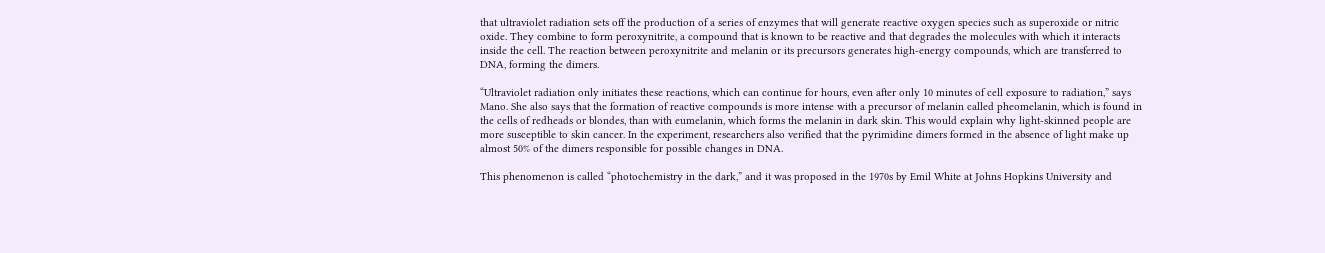that ultraviolet radiation sets off the production of a series of enzymes that will generate reactive oxygen species such as superoxide or nitric oxide. They combine to form peroxynitrite, a compound that is known to be reactive and that degrades the molecules with which it interacts inside the cell. The reaction between peroxynitrite and melanin or its precursors generates high-energy compounds, which are transferred to DNA, forming the dimers.

“Ultraviolet radiation only initiates these reactions, which can continue for hours, even after only 10 minutes of cell exposure to radiation,” says Mano. She also says that the formation of reactive compounds is more intense with a precursor of melanin called pheomelanin, which is found in the cells of redheads or blondes, than with eumelanin, which forms the melanin in dark skin. This would explain why light-skinned people are more susceptible to skin cancer. In the experiment, researchers also verified that the pyrimidine dimers formed in the absence of light make up almost 50% of the dimers responsible for possible changes in DNA.

This phenomenon is called “photochemistry in the dark,” and it was proposed in the 1970s by Emil White at Johns Hopkins University and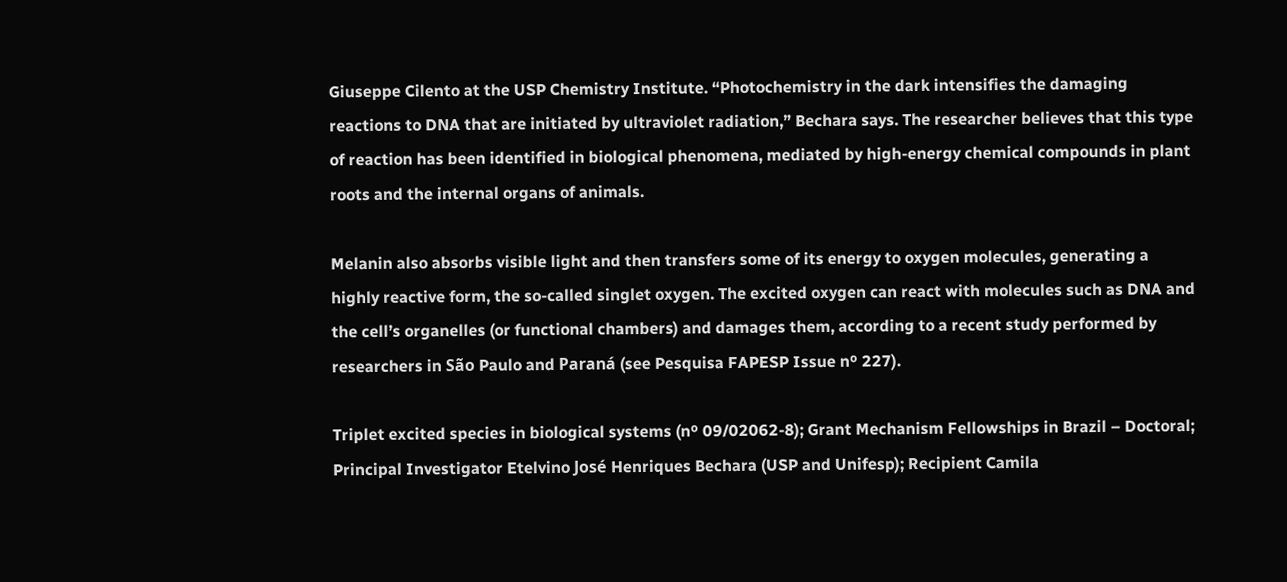Giuseppe Cilento at the USP Chemistry Institute. “Photochemistry in the dark intensifies the damaging reactions to DNA that are initiated by ultraviolet radiation,” Bechara says. The researcher believes that this type of reaction has been identified in biological phenomena, mediated by high-energy chemical compounds in plant roots and the internal organs of animals.

Melanin also absorbs visible light and then transfers some of its energy to oxygen molecules, generating a highly reactive form, the so-called singlet oxygen. The excited oxygen can react with molecules such as DNA and the cell’s organelles (or functional chambers) and damages them, according to a recent study performed by researchers in São Paulo and Paraná (see Pesquisa FAPESP Issue nº 227).

Triplet excited species in biological systems (nº 09/02062-8); Grant Mechanism Fellowships in Brazil – Doctoral; Principal Investigator Etelvino José Henriques Bechara (USP and Unifesp); Recipient Camila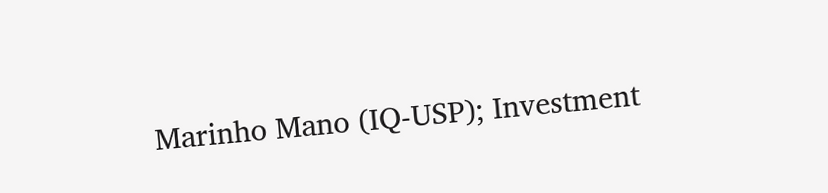Marinho Mano (IQ-USP); Investment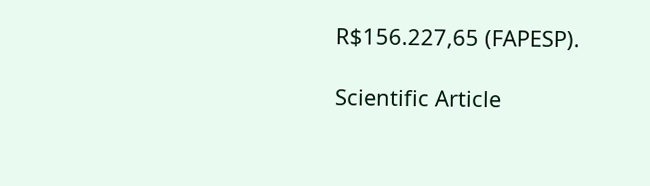R$156.227,65 (FAPESP).

Scientific Article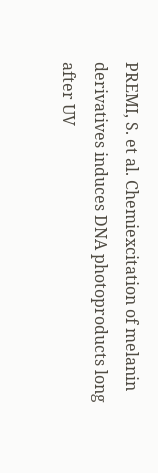PREMI, S. et al. Chemiexcitation of melanin derivatives induces DNA photoproducts long after UV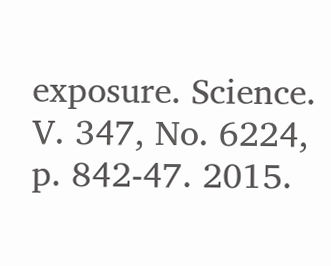exposure. Science. V. 347, No. 6224, p. 842-47. 2015.